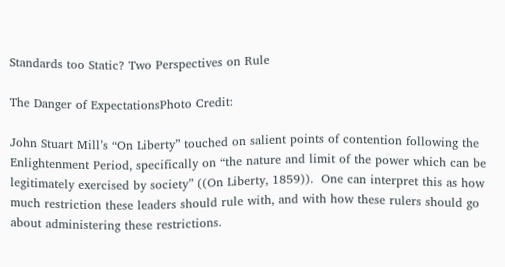Standards too Static? Two Perspectives on Rule

The Danger of ExpectationsPhoto Credit:

John Stuart Mill’s “On Liberty” touched on salient points of contention following the Enlightenment Period, specifically on “the nature and limit of the power which can be legitimately exercised by society” ((On Liberty, 1859)).  One can interpret this as how much restriction these leaders should rule with, and with how these rulers should go about administering these restrictions.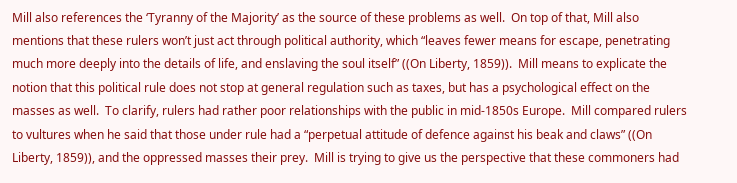Mill also references the ‘Tyranny of the Majority’ as the source of these problems as well.  On top of that, Mill also mentions that these rulers won’t just act through political authority, which “leaves fewer means for escape, penetrating much more deeply into the details of life, and enslaving the soul itself” ((On Liberty, 1859)).  Mill means to explicate the notion that this political rule does not stop at general regulation such as taxes, but has a psychological effect on the masses as well.  To clarify, rulers had rather poor relationships with the public in mid-1850s Europe.  Mill compared rulers to vultures when he said that those under rule had a “perpetual attitude of defence against his beak and claws” ((On Liberty, 1859)), and the oppressed masses their prey.  Mill is trying to give us the perspective that these commoners had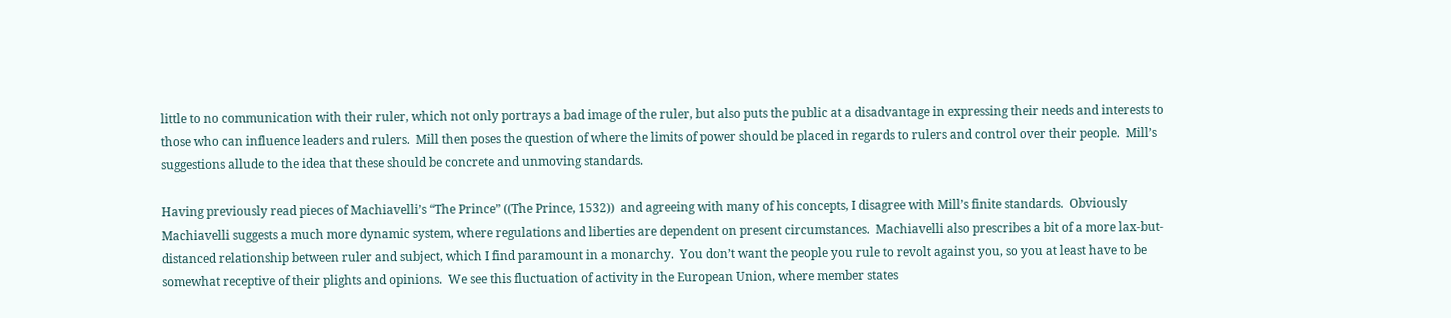little to no communication with their ruler, which not only portrays a bad image of the ruler, but also puts the public at a disadvantage in expressing their needs and interests to those who can influence leaders and rulers.  Mill then poses the question of where the limits of power should be placed in regards to rulers and control over their people.  Mill’s suggestions allude to the idea that these should be concrete and unmoving standards.

Having previously read pieces of Machiavelli’s “The Prince” ((The Prince, 1532))  and agreeing with many of his concepts, I disagree with Mill’s finite standards.  Obviously Machiavelli suggests a much more dynamic system, where regulations and liberties are dependent on present circumstances.  Machiavelli also prescribes a bit of a more lax-but-distanced relationship between ruler and subject, which I find paramount in a monarchy.  You don’t want the people you rule to revolt against you, so you at least have to be somewhat receptive of their plights and opinions.  We see this fluctuation of activity in the European Union, where member states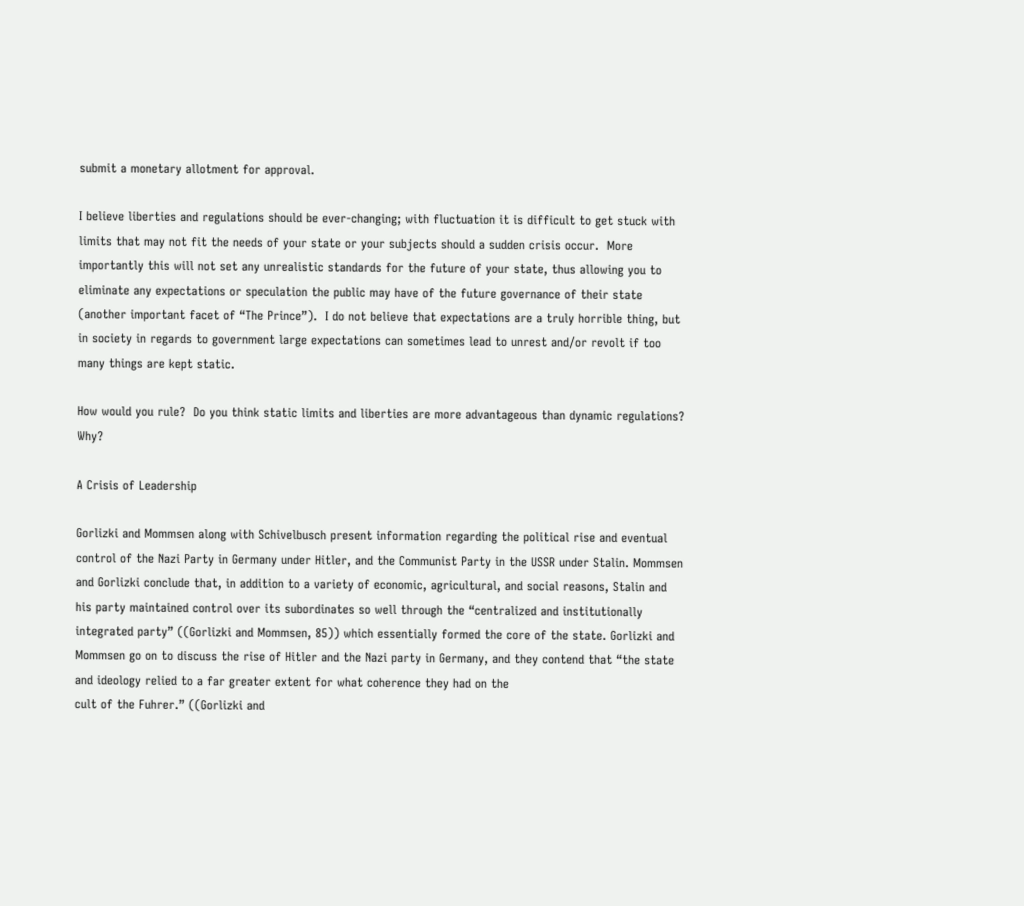submit a monetary allotment for approval.

I believe liberties and regulations should be ever-changing; with fluctuation it is difficult to get stuck with limits that may not fit the needs of your state or your subjects should a sudden crisis occur.  More importantly this will not set any unrealistic standards for the future of your state, thus allowing you to eliminate any expectations or speculation the public may have of the future governance of their state (another important facet of “The Prince”).  I do not believe that expectations are a truly horrible thing, but in society in regards to government large expectations can sometimes lead to unrest and/or revolt if too many things are kept static.

How would you rule?  Do you think static limits and liberties are more advantageous than dynamic regulations?  Why?

A Crisis of Leadership

Gorlizki and Mommsen along with Schivelbusch present information regarding the political rise and eventual control of the Nazi Party in Germany under Hitler, and the Communist Party in the USSR under Stalin. Mommsen and Gorlizki conclude that, in addition to a variety of economic, agricultural, and social reasons, Stalin and his party maintained control over its subordinates so well through the “centralized and institutionally integrated party” ((Gorlizki and Mommsen, 85)) which essentially formed the core of the state. Gorlizki and Mommsen go on to discuss the rise of Hitler and the Nazi party in Germany, and they contend that “the state
and ideology relied to a far greater extent for what coherence they had on the
cult of the Fuhrer.” ((Gorlizki and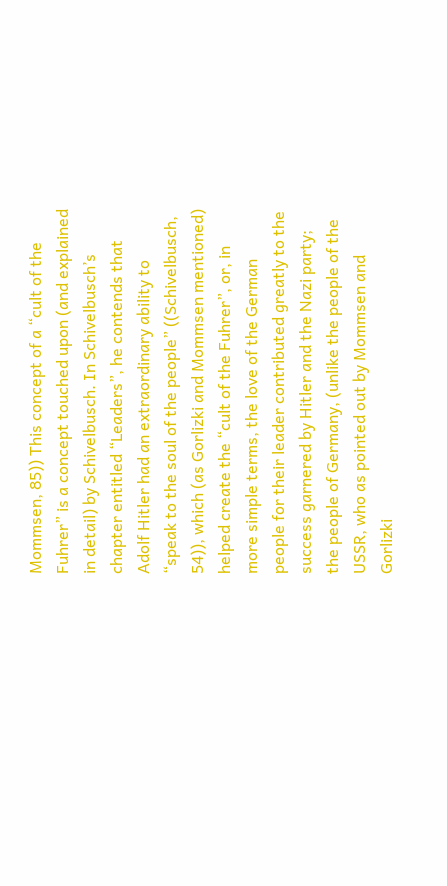Mommsen, 85)) This concept of a “cult of the Fuhrer” is a concept touched upon (and explained in detail) by Schivelbusch. In Schivelbusch’s chapter entitled “Leaders”, he contends that Adolf Hitler had an extraordinary ability to “speak to the soul of the people” ((Schivelbusch, 54)), which (as Gorlizki and Mommsen mentioned) helped create the “cult of the Fuhrer”, or, in more simple terms, the love of the German people for their leader contributed greatly to the success garnered by Hitler and the Nazi party; the people of Germany, (unlike the people of the USSR, who as pointed out by Mommsen and Gorlizki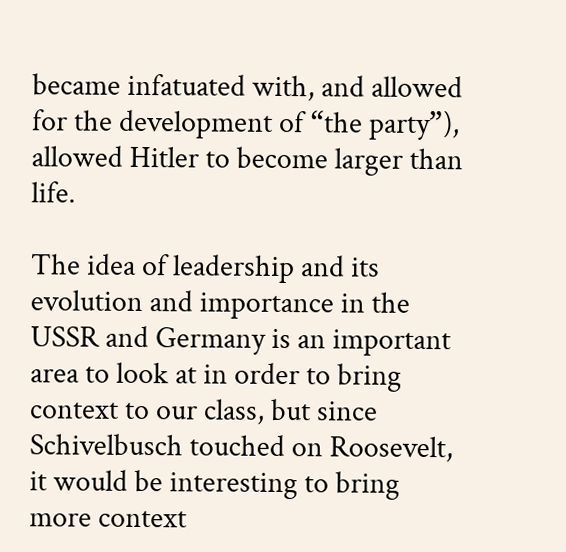became infatuated with, and allowed for the development of “the party”), allowed Hitler to become larger than life.

The idea of leadership and its evolution and importance in the USSR and Germany is an important area to look at in order to bring context to our class, but since Schivelbusch touched on Roosevelt, it would be interesting to bring more context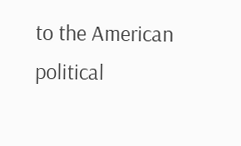to the American political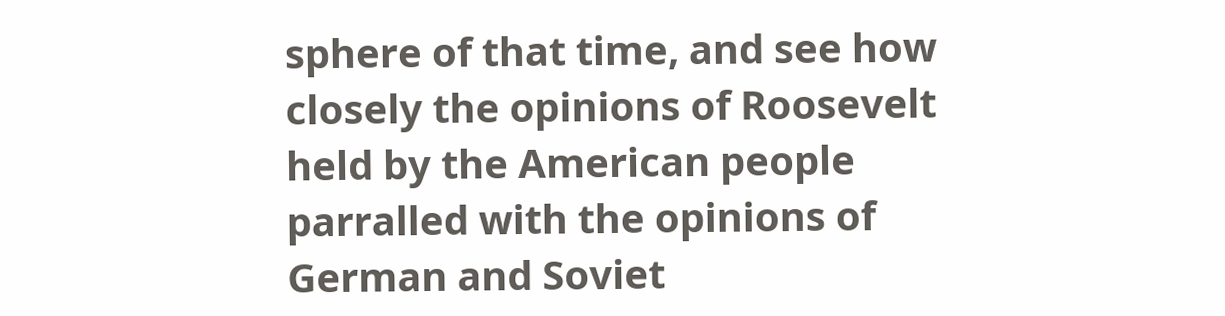sphere of that time, and see how closely the opinions of Roosevelt held by the American people parralled with the opinions of German and Soviet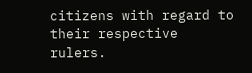citizens with regard to their respective rulers.